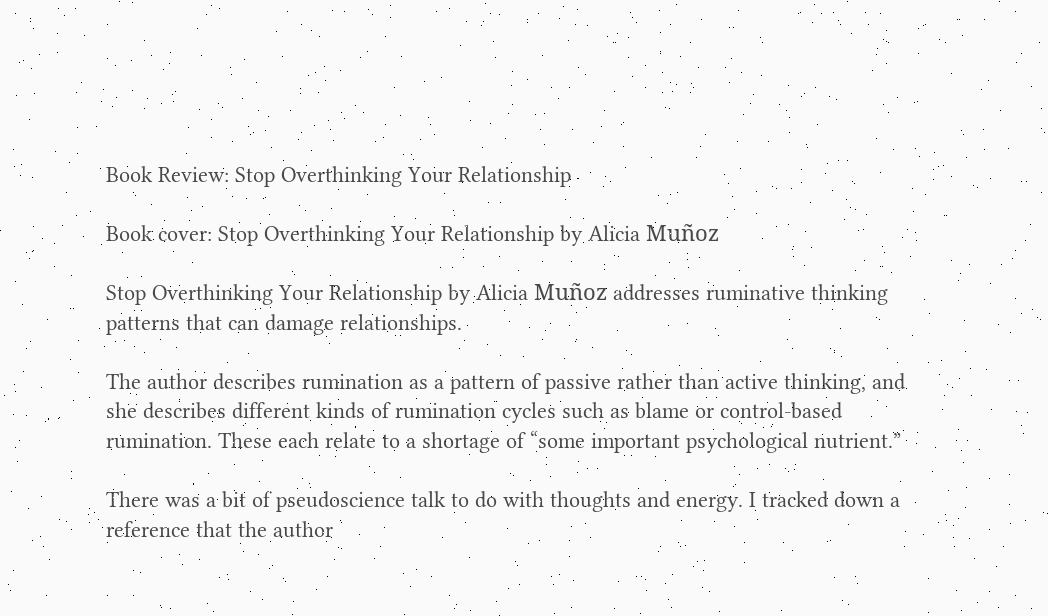Book Review: Stop Overthinking Your Relationship

Book cover: Stop Overthinking Your Relationship by Alicia Muñoz

Stop Overthinking Your Relationship by Alicia Muñoz addresses ruminative thinking patterns that can damage relationships.

The author describes rumination as a pattern of passive rather than active thinking, and she describes different kinds of rumination cycles such as blame or control-based rumination. These each relate to a shortage of “some important psychological nutrient.”

There was a bit of pseudoscience talk to do with thoughts and energy. I tracked down a reference that the author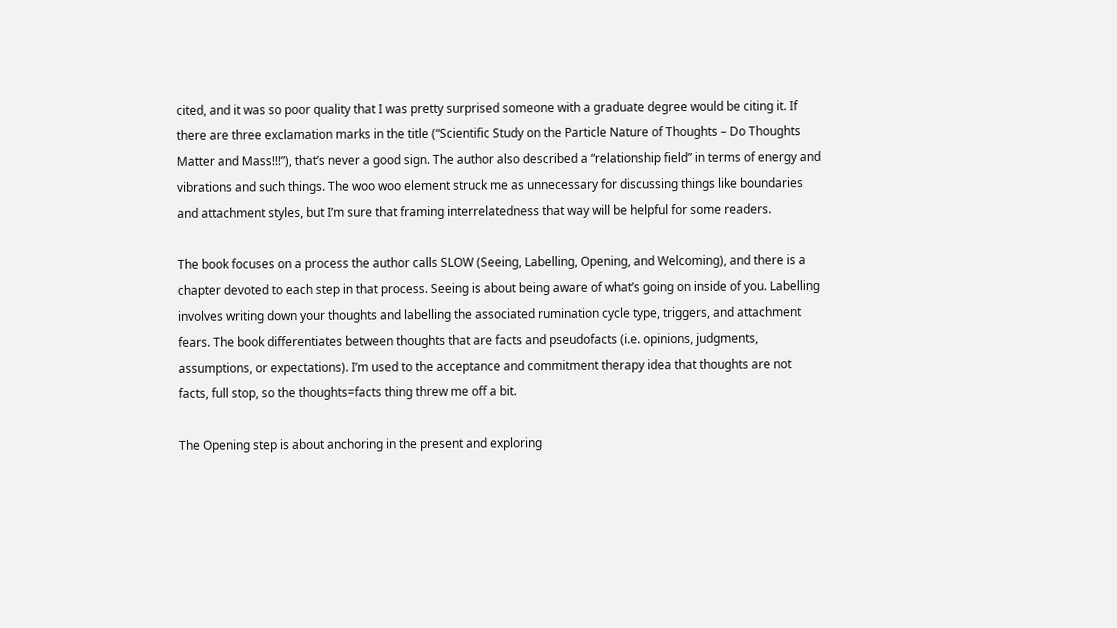cited, and it was so poor quality that I was pretty surprised someone with a graduate degree would be citing it. If there are three exclamation marks in the title (“Scientific Study on the Particle Nature of Thoughts – Do Thoughts Matter and Mass!!!”), that’s never a good sign. The author also described a “relationship field” in terms of energy and vibrations and such things. The woo woo element struck me as unnecessary for discussing things like boundaries and attachment styles, but I’m sure that framing interrelatedness that way will be helpful for some readers.

The book focuses on a process the author calls SLOW (Seeing, Labelling, Opening, and Welcoming), and there is a chapter devoted to each step in that process. Seeing is about being aware of what’s going on inside of you. Labelling involves writing down your thoughts and labelling the associated rumination cycle type, triggers, and attachment fears. The book differentiates between thoughts that are facts and pseudofacts (i.e. opinions, judgments, assumptions, or expectations). I’m used to the acceptance and commitment therapy idea that thoughts are not facts, full stop, so the thoughts=facts thing threw me off a bit.

The Opening step is about anchoring in the present and exploring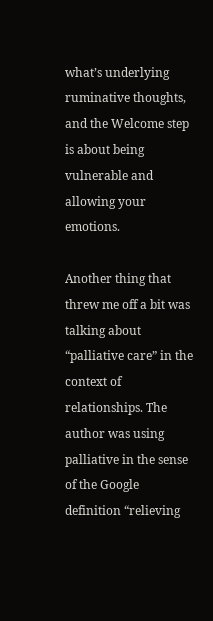what’s underlying ruminative thoughts, and the Welcome step is about being vulnerable and allowing your emotions.

Another thing that threw me off a bit was talking about “palliative care” in the context of relationships. The author was using palliative in the sense of the Google definition “relieving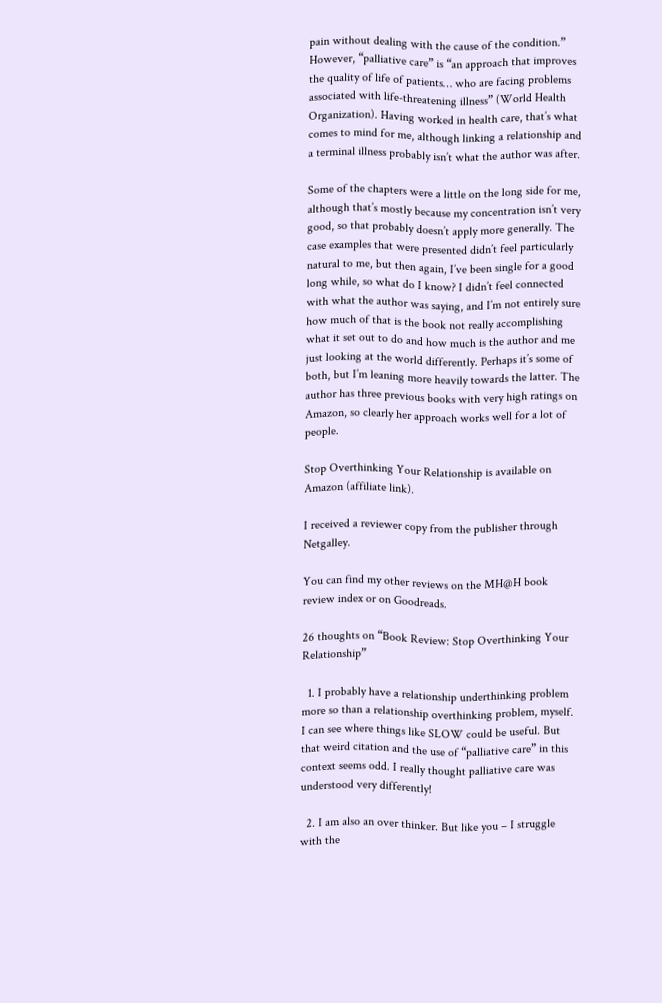pain without dealing with the cause of the condition.” However, “palliative care” is “an approach that improves the quality of life of patients… who are facing problems associated with life-threatening illness” (World Health Organization). Having worked in health care, that’s what comes to mind for me, although linking a relationship and a terminal illness probably isn’t what the author was after.

Some of the chapters were a little on the long side for me, although that’s mostly because my concentration isn’t very good, so that probably doesn’t apply more generally. The case examples that were presented didn’t feel particularly natural to me, but then again, I’ve been single for a good long while, so what do I know? I didn’t feel connected with what the author was saying, and I’m not entirely sure how much of that is the book not really accomplishing what it set out to do and how much is the author and me just looking at the world differently. Perhaps it’s some of both, but I’m leaning more heavily towards the latter. The author has three previous books with very high ratings on Amazon, so clearly her approach works well for a lot of people.

Stop Overthinking Your Relationship is available on Amazon (affiliate link).

I received a reviewer copy from the publisher through Netgalley.

You can find my other reviews on the MH@H book review index or on Goodreads.

26 thoughts on “Book Review: Stop Overthinking Your Relationship”

  1. I probably have a relationship underthinking problem more so than a relationship overthinking problem, myself. I can see where things like SLOW could be useful. But that weird citation and the use of “palliative care” in this context seems odd. I really thought palliative care was understood very differently!

  2. I am also an over thinker. But like you – I struggle with the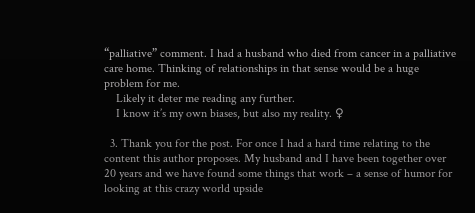“palliative” comment. I had a husband who died from cancer in a palliative care home. Thinking of relationships in that sense would be a huge problem for me.
    Likely it deter me reading any further.
    I know it’s my own biases, but also my reality. ♀

  3. Thank you for the post. For once I had a hard time relating to the content this author proposes. My husband and I have been together over 20 years and we have found some things that work – a sense of humor for looking at this crazy world upside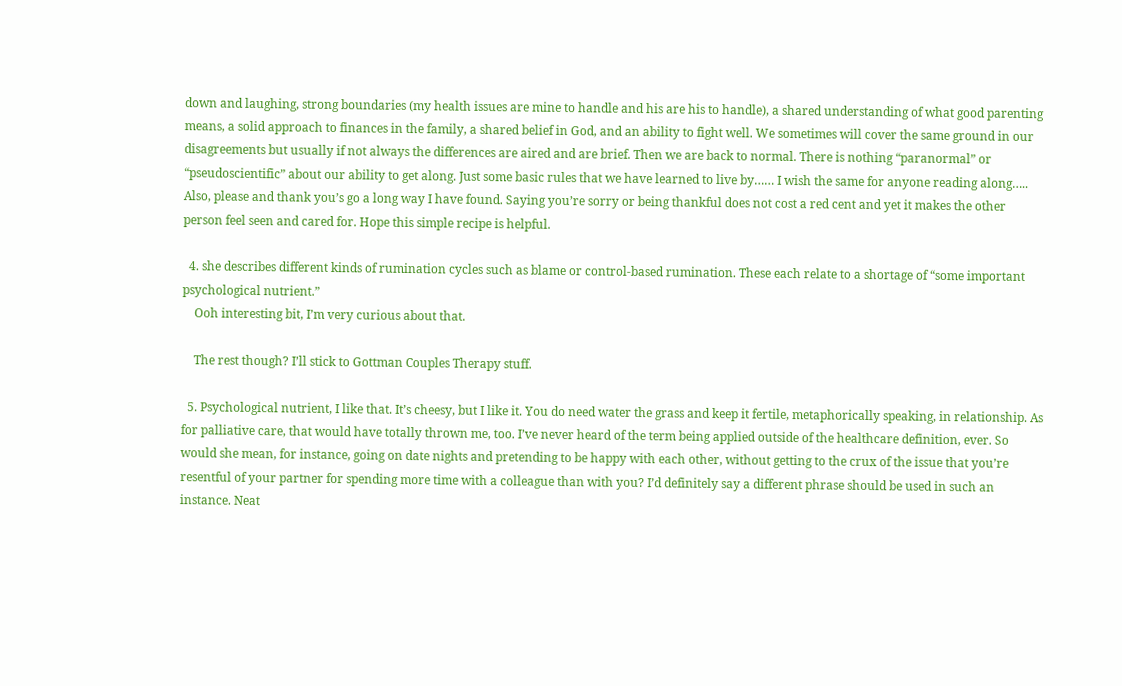down and laughing, strong boundaries (my health issues are mine to handle and his are his to handle), a shared understanding of what good parenting means, a solid approach to finances in the family, a shared belief in God, and an ability to fight well. We sometimes will cover the same ground in our disagreements but usually if not always the differences are aired and are brief. Then we are back to normal. There is nothing “paranormal” or “pseudoscientific” about our ability to get along. Just some basic rules that we have learned to live by…… I wish the same for anyone reading along….. Also, please and thank you’s go a long way I have found. Saying you’re sorry or being thankful does not cost a red cent and yet it makes the other person feel seen and cared for. Hope this simple recipe is helpful.

  4. she describes different kinds of rumination cycles such as blame or control-based rumination. These each relate to a shortage of “some important psychological nutrient.”
    Ooh interesting bit, I’m very curious about that.

    The rest though? I’ll stick to Gottman Couples Therapy stuff.

  5. Psychological nutrient, I like that. It’s cheesy, but I like it. You do need water the grass and keep it fertile, metaphorically speaking, in relationship. As for palliative care, that would have totally thrown me, too. I’ve never heard of the term being applied outside of the healthcare definition, ever. So would she mean, for instance, going on date nights and pretending to be happy with each other, without getting to the crux of the issue that you’re resentful of your partner for spending more time with a colleague than with you? I’d definitely say a different phrase should be used in such an instance. Neat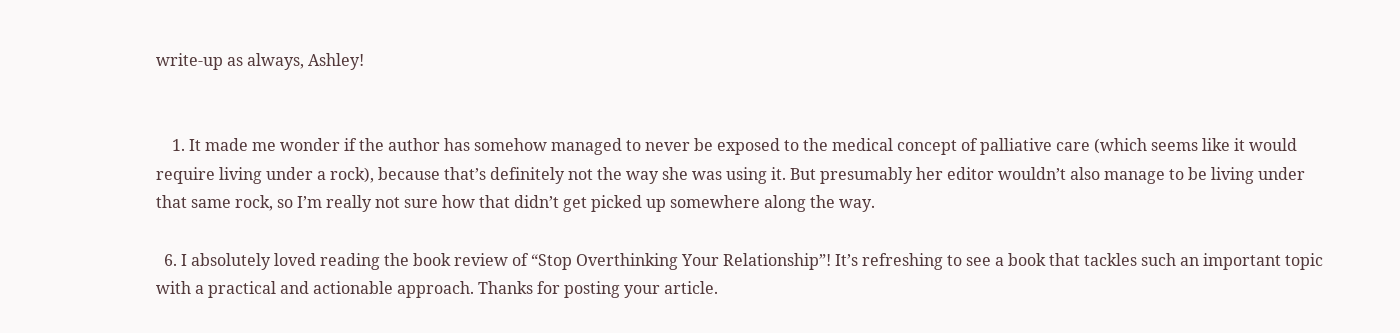write-up as always, Ashley!


    1. It made me wonder if the author has somehow managed to never be exposed to the medical concept of palliative care (which seems like it would require living under a rock), because that’s definitely not the way she was using it. But presumably her editor wouldn’t also manage to be living under that same rock, so I’m really not sure how that didn’t get picked up somewhere along the way.

  6. I absolutely loved reading the book review of “Stop Overthinking Your Relationship”! It’s refreshing to see a book that tackles such an important topic with a practical and actionable approach. Thanks for posting your article.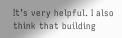It’s very helpful. I also think that building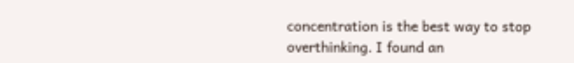concentration is the best way to stop overthinking. I found an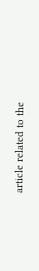article related to the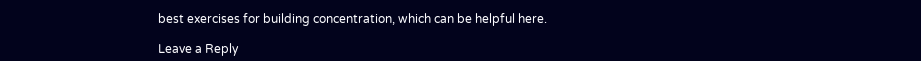best exercises for building concentration, which can be helpful here.

Leave a Reply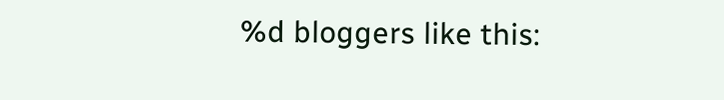%d bloggers like this: